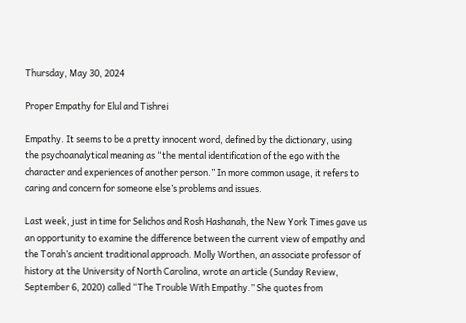Thursday, May 30, 2024

Proper Empathy for Elul and Tishrei

Empathy. It seems to be a pretty innocent word, defined by the dictionary, using the psychoanalytical meaning as “the mental identification of the ego with the character and experiences of another person.” In more common usage, it refers to caring and concern for someone else’s problems and issues.

Last week, just in time for Selichos and Rosh Hashanah, the New York Times gave us an opportunity to examine the difference between the current view of empathy and the Torah’s ancient traditional approach. Molly Worthen, an associate professor of history at the University of North Carolina, wrote an article (Sunday Review, September 6, 2020) called “The Trouble With Empathy.” She quotes from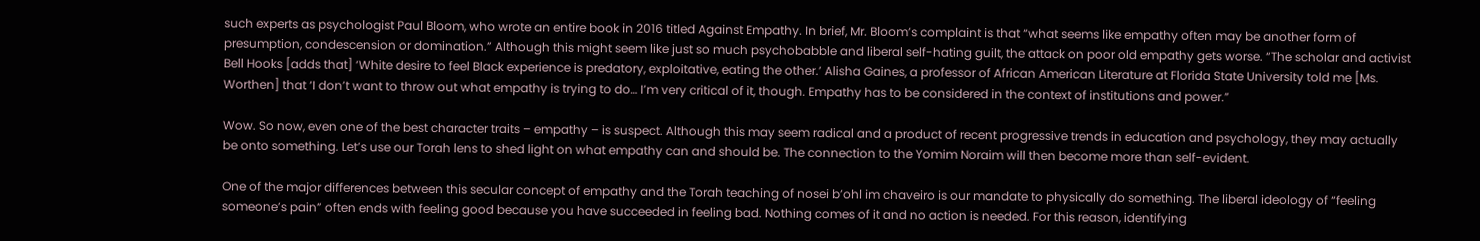such experts as psychologist Paul Bloom, who wrote an entire book in 2016 titled Against Empathy. In brief, Mr. Bloom’s complaint is that “what seems like empathy often may be another form of presumption, condescension or domination.” Although this might seem like just so much psychobabble and liberal self-hating guilt, the attack on poor old empathy gets worse. “The scholar and activist Bell Hooks [adds that] ‘White desire to feel Black experience is predatory, exploitative, eating the other.’ Alisha Gaines, a professor of African American Literature at Florida State University told me [Ms. Worthen] that ‘I don’t want to throw out what empathy is trying to do… I’m very critical of it, though. Empathy has to be considered in the context of institutions and power.”

Wow. So now, even one of the best character traits – empathy – is suspect. Although this may seem radical and a product of recent progressive trends in education and psychology, they may actually be onto something. Let’s use our Torah lens to shed light on what empathy can and should be. The connection to the Yomim Noraim will then become more than self-evident.

One of the major differences between this secular concept of empathy and the Torah teaching of nosei b’ohl im chaveiro is our mandate to physically do something. The liberal ideology of “feeling someone’s pain” often ends with feeling good because you have succeeded in feeling bad. Nothing comes of it and no action is needed. For this reason, identifying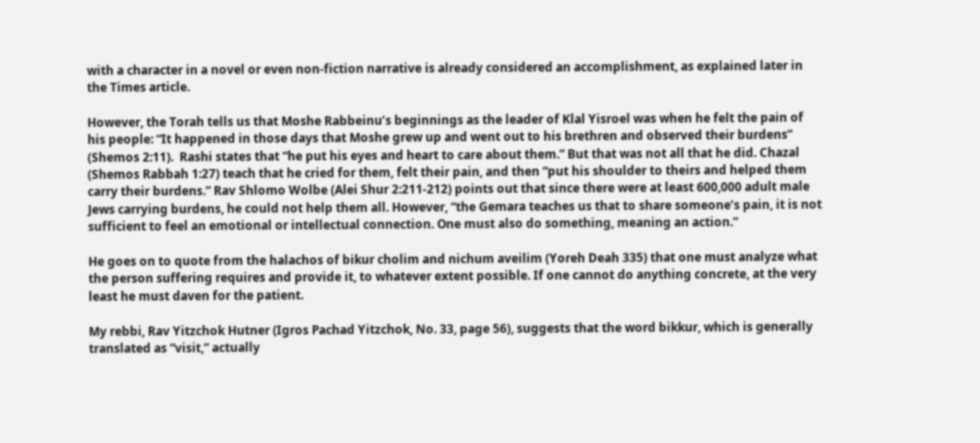with a character in a novel or even non-fiction narrative is already considered an accomplishment, as explained later in the Times article.

However, the Torah tells us that Moshe Rabbeinu’s beginnings as the leader of Klal Yisroel was when he felt the pain of his people: “It happened in those days that Moshe grew up and went out to his brethren and observed their burdens” (Shemos 2:11).  Rashi states that “he put his eyes and heart to care about them.” But that was not all that he did. Chazal (Shemos Rabbah 1:27) teach that he cried for them, felt their pain, and then “put his shoulder to theirs and helped them carry their burdens.” Rav Shlomo Wolbe (Alei Shur 2:211-212) points out that since there were at least 600,000 adult male Jews carrying burdens, he could not help them all. However, “the Gemara teaches us that to share someone’s pain, it is not sufficient to feel an emotional or intellectual connection. One must also do something, meaning an action.”

He goes on to quote from the halachos of bikur cholim and nichum aveilim (Yoreh Deah 335) that one must analyze what the person suffering requires and provide it, to whatever extent possible. If one cannot do anything concrete, at the very least he must daven for the patient.

My rebbi, Rav Yitzchok Hutner (Igros Pachad Yitzchok, No. 33, page 56), suggests that the word bikkur, which is generally translated as “visit,” actually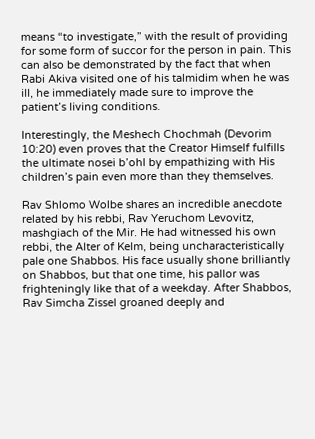means “to investigate,” with the result of providing for some form of succor for the person in pain. This can also be demonstrated by the fact that when Rabi Akiva visited one of his talmidim when he was ill, he immediately made sure to improve the patient’s living conditions.

Interestingly, the Meshech Chochmah (Devorim 10:20) even proves that the Creator Himself fulfills the ultimate nosei b’ohl by empathizing with His children’s pain even more than they themselves.

Rav Shlomo Wolbe shares an incredible anecdote related by his rebbi, Rav Yeruchom Levovitz, mashgiach of the Mir. He had witnessed his own rebbi, the Alter of Kelm, being uncharacteristically pale one Shabbos. His face usually shone brilliantly on Shabbos, but that one time, his pallor was frighteningly like that of a weekday. After Shabbos, Rav Simcha Zissel groaned deeply and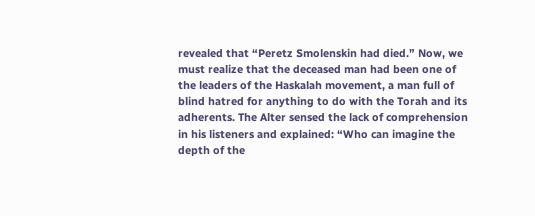revealed that “Peretz Smolenskin had died.” Now, we must realize that the deceased man had been one of the leaders of the Haskalah movement, a man full of blind hatred for anything to do with the Torah and its adherents. The Alter sensed the lack of comprehension in his listeners and explained: “Who can imagine the depth of the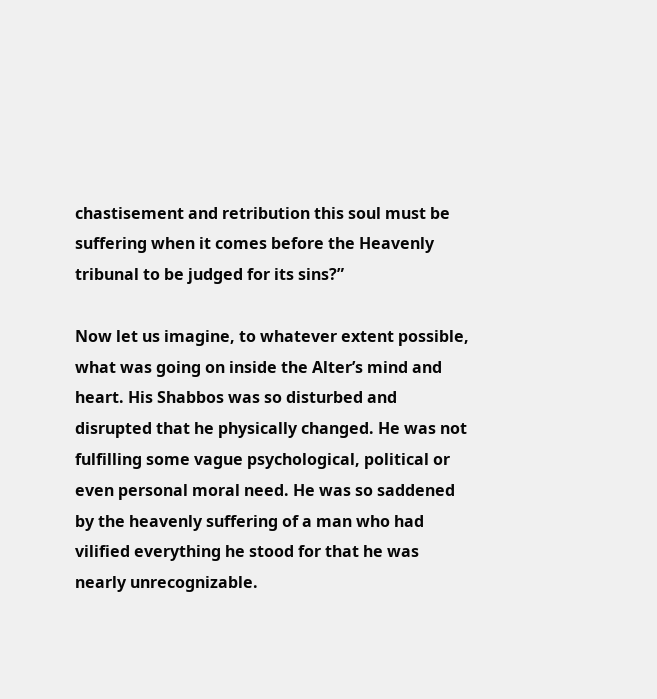chastisement and retribution this soul must be suffering when it comes before the Heavenly tribunal to be judged for its sins?”

Now let us imagine, to whatever extent possible, what was going on inside the Alter’s mind and heart. His Shabbos was so disturbed and disrupted that he physically changed. He was not fulfilling some vague psychological, political or even personal moral need. He was so saddened by the heavenly suffering of a man who had vilified everything he stood for that he was nearly unrecognizable.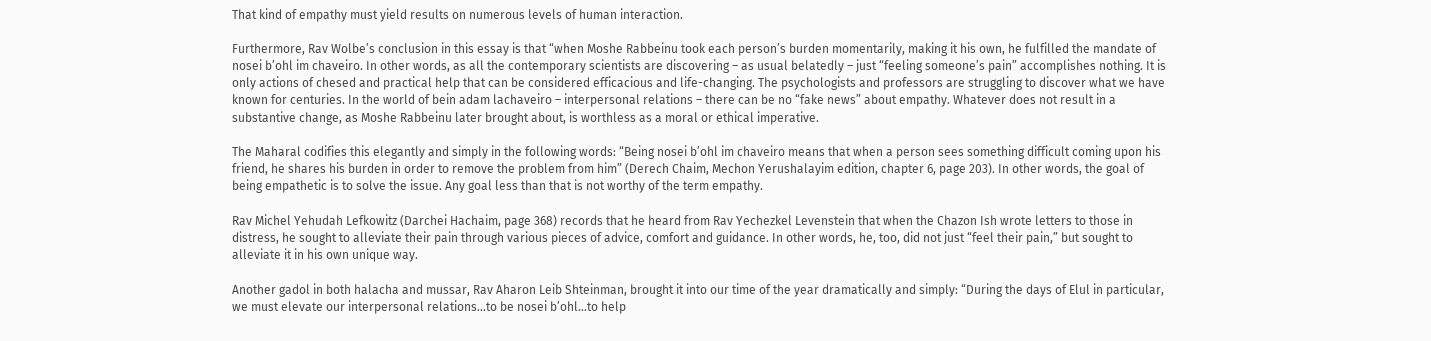That kind of empathy must yield results on numerous levels of human interaction.

Furthermore, Rav Wolbe’s conclusion in this essay is that “when Moshe Rabbeinu took each person’s burden momentarily, making it his own, he fulfilled the mandate of nosei b’ohl im chaveiro. In other words, as all the contemporary scientists are discovering – as usual belatedly – just “feeling someone’s pain” accomplishes nothing. It is only actions of chesed and practical help that can be considered efficacious and life-changing. The psychologists and professors are struggling to discover what we have known for centuries. In the world of bein adam lachaveiro – interpersonal relations – there can be no “fake news” about empathy. Whatever does not result in a substantive change, as Moshe Rabbeinu later brought about, is worthless as a moral or ethical imperative.

The Maharal codifies this elegantly and simply in the following words: “Being nosei b’ohl im chaveiro means that when a person sees something difficult coming upon his friend, he shares his burden in order to remove the problem from him” (Derech Chaim, Mechon Yerushalayim edition, chapter 6, page 203). In other words, the goal of being empathetic is to solve the issue. Any goal less than that is not worthy of the term empathy.

Rav Michel Yehudah Lefkowitz (Darchei Hachaim, page 368) records that he heard from Rav Yechezkel Levenstein that when the Chazon Ish wrote letters to those in distress, he sought to alleviate their pain through various pieces of advice, comfort and guidance. In other words, he, too, did not just “feel their pain,” but sought to alleviate it in his own unique way.

Another gadol in both halacha and mussar, Rav Aharon Leib Shteinman, brought it into our time of the year dramatically and simply: “During the days of Elul in particular, we must elevate our interpersonal relations…to be nosei b’ohl…to help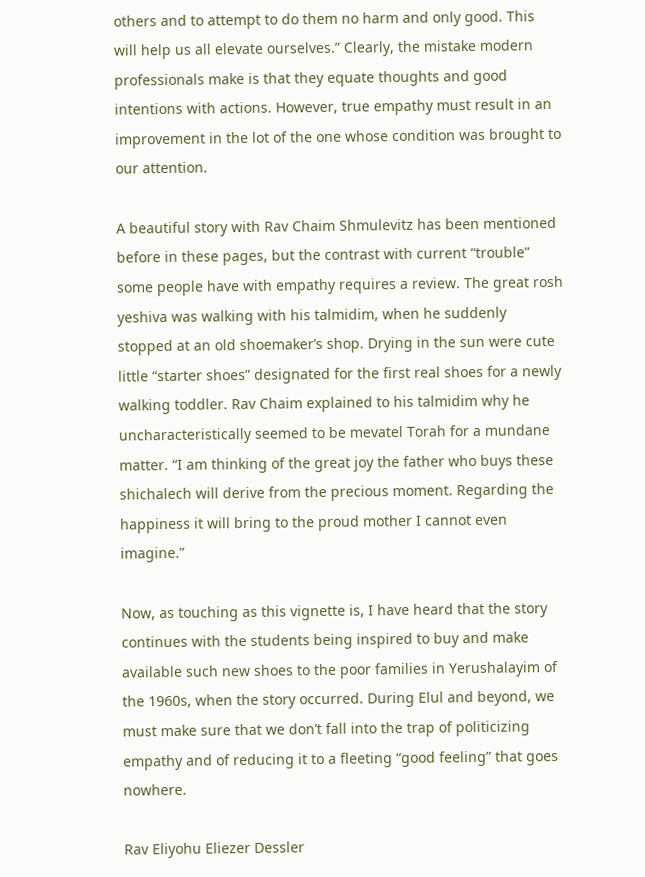others and to attempt to do them no harm and only good. This will help us all elevate ourselves.” Clearly, the mistake modern professionals make is that they equate thoughts and good intentions with actions. However, true empathy must result in an improvement in the lot of the one whose condition was brought to our attention.

A beautiful story with Rav Chaim Shmulevitz has been mentioned before in these pages, but the contrast with current “trouble” some people have with empathy requires a review. The great rosh yeshiva was walking with his talmidim, when he suddenly stopped at an old shoemaker’s shop. Drying in the sun were cute little “starter shoes” designated for the first real shoes for a newly walking toddler. Rav Chaim explained to his talmidim why he uncharacteristically seemed to be mevatel Torah for a mundane matter. “I am thinking of the great joy the father who buys these shichalech will derive from the precious moment. Regarding the happiness it will bring to the proud mother I cannot even imagine.”

Now, as touching as this vignette is, I have heard that the story continues with the students being inspired to buy and make available such new shoes to the poor families in Yerushalayim of the 1960s, when the story occurred. During Elul and beyond, we must make sure that we don’t fall into the trap of politicizing empathy and of reducing it to a fleeting “good feeling” that goes nowhere.

Rav Eliyohu Eliezer Dessler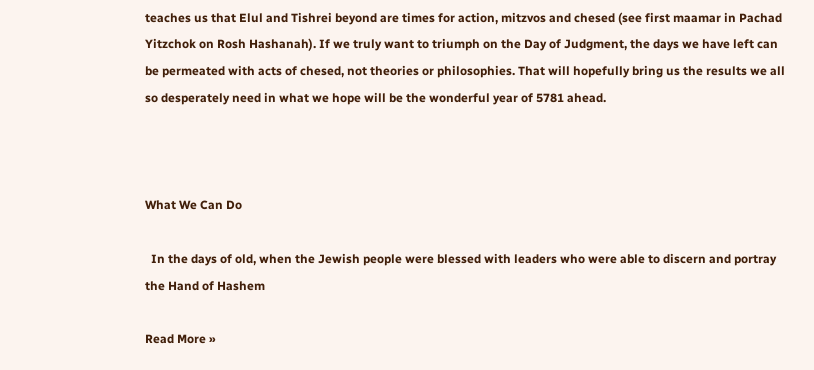teaches us that Elul and Tishrei beyond are times for action, mitzvos and chesed (see first maamar in Pachad Yitzchok on Rosh Hashanah). If we truly want to triumph on the Day of Judgment, the days we have left can be permeated with acts of chesed, not theories or philosophies. That will hopefully bring us the results we all so desperately need in what we hope will be the wonderful year of 5781 ahead.



What We Can Do

  In the days of old, when the Jewish people were blessed with leaders who were able to discern and portray the Hand of Hashem

Read More »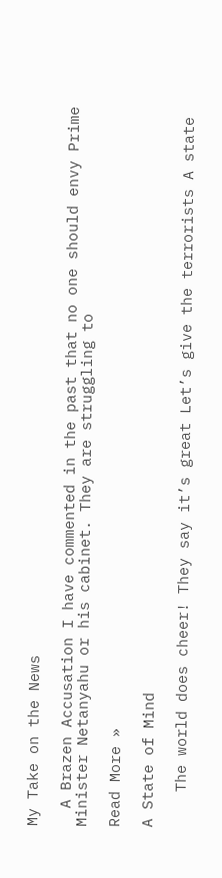My Take on the News

  A Brazen Accusation I have commented in the past that no one should envy Prime Minister Netanyahu or his cabinet. They are struggling to

Read More »

A State of Mind

    The world does cheer! They say it’s great Let’s give the terrorists A state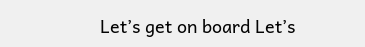Let’s get on board Let’s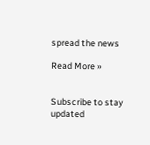spread the news

Read More »


Subscribe to stay updated